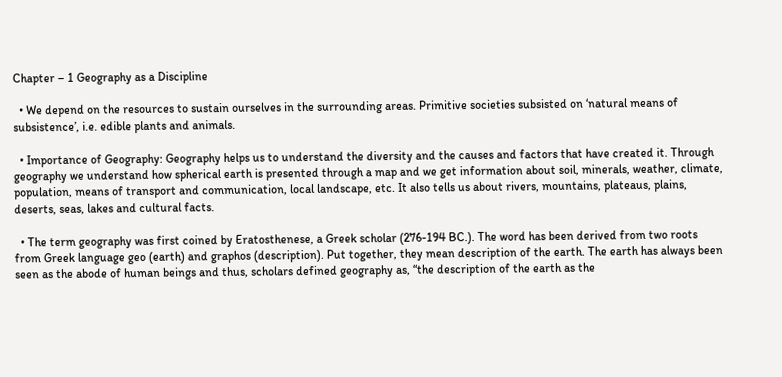Chapter – 1 Geography as a Discipline

  • We depend on the resources to sustain ourselves in the surrounding areas. Primitive societies subsisted on ‘natural means of subsistence’, i.e. edible plants and animals.

  • Importance of Geography: Geography helps us to understand the diversity and the causes and factors that have created it. Through geography we understand how spherical earth is presented through a map and we get information about soil, minerals, weather, climate, population, means of transport and communication, local landscape, etc. It also tells us about rivers, mountains, plateaus, plains, deserts, seas, lakes and cultural facts.

  • The term geography was first coined by Eratosthenese, a Greek scholar (276-194 BC.). The word has been derived from two roots from Greek language geo (earth) and graphos (description). Put together, they mean description of the earth. The earth has always been seen as the abode of human beings and thus, scholars defined geography as, “the description of the earth as the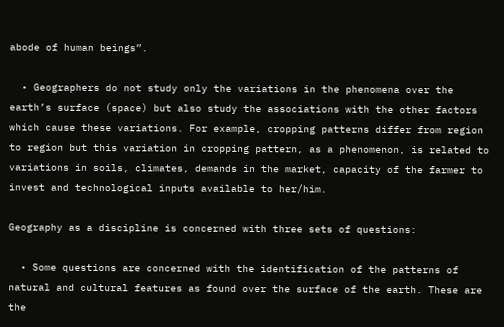abode of human beings”.

  • Geographers do not study only the variations in the phenomena over the earth’s surface (space) but also study the associations with the other factors which cause these variations. For example, cropping patterns differ from region to region but this variation in cropping pattern, as a phenomenon, is related to variations in soils, climates, demands in the market, capacity of the farmer to invest and technological inputs available to her/him.

Geography as a discipline is concerned with three sets of questions:

  • Some questions are concerned with the identification of the patterns of natural and cultural features as found over the surface of the earth. These are the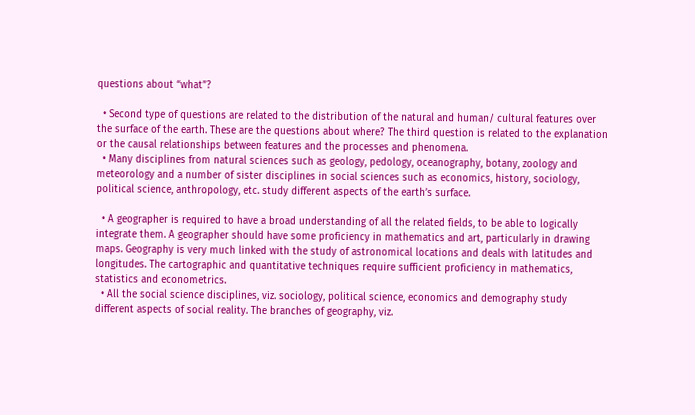questions about “what”?

  • Second type of questions are related to the distribution of the natural and human/ cultural features over the surface of the earth. These are the questions about where? The third question is related to the explanation or the causal relationships between features and the processes and phenomena.
  • Many disciplines from natural sciences such as geology, pedology, oceanography, botany, zoology and meteorology and a number of sister disciplines in social sciences such as economics, history, sociology, political science, anthropology, etc. study different aspects of the earth’s surface.

  • A geographer is required to have a broad understanding of all the related fields, to be able to logically integrate them. A geographer should have some proficiency in mathematics and art, particularly in drawing maps. Geography is very much linked with the study of astronomical locations and deals with latitudes and longitudes. The cartographic and quantitative techniques require sufficient proficiency in mathematics, statistics and econometrics.
  • All the social science disciplines, viz. sociology, political science, economics and demography study different aspects of social reality. The branches of geography, viz.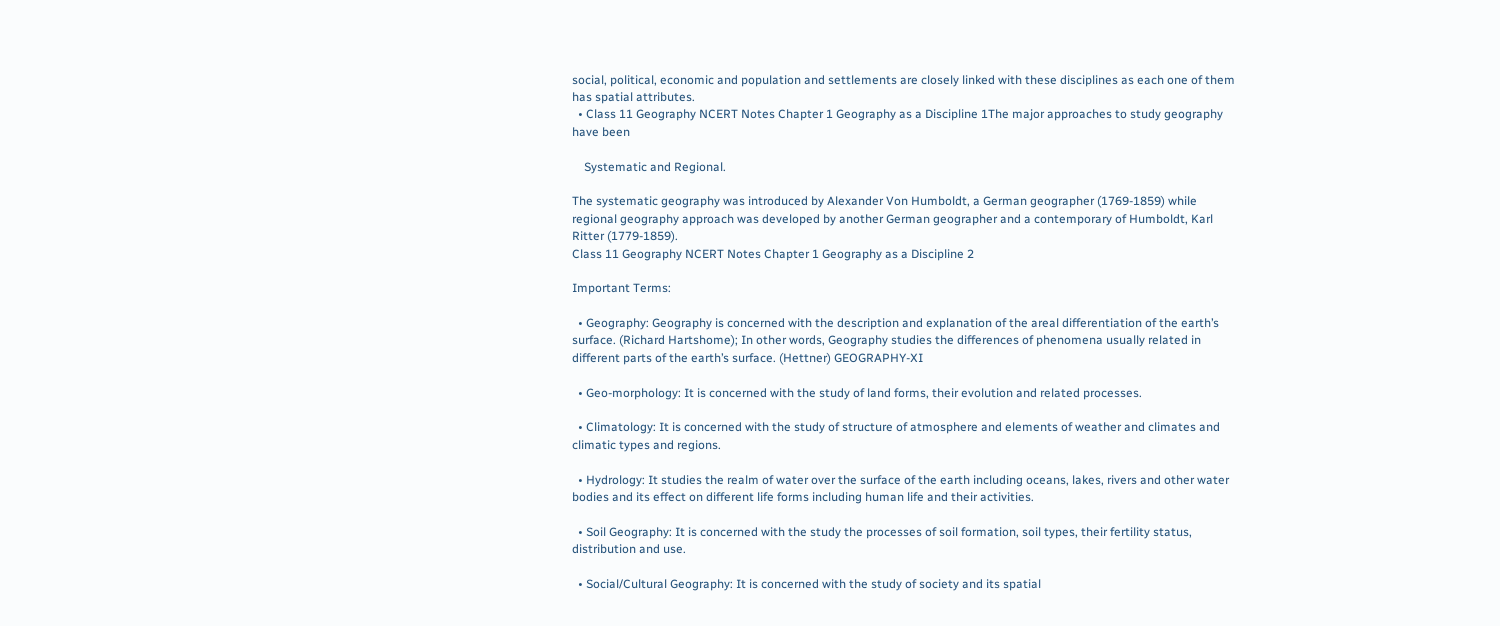social, political, economic and population and settlements are closely linked with these disciplines as each one of them has spatial attributes.
  • Class 11 Geography NCERT Notes Chapter 1 Geography as a Discipline 1The major approaches to study geography have been

    Systematic and Regional.

The systematic geography was introduced by Alexander Von Humboldt, a German geographer (1769-1859) while regional geography approach was developed by another German geographer and a contemporary of Humboldt, Karl Ritter (1779-1859).
Class 11 Geography NCERT Notes Chapter 1 Geography as a Discipline 2

Important Terms:

  • Geography: Geography is concerned with the description and explanation of the areal differentiation of the earth’s surface. (Richard Hartshome); In other words, Geography studies the differences of phenomena usually related in different parts of the earth’s surface. (Hettner) GEOGRAPHY-XI

  • Geo-morphology: It is concerned with the study of land forms, their evolution and related processes.

  • Climatology: It is concerned with the study of structure of atmosphere and elements of weather and climates and climatic types and regions.

  • Hydrology: It studies the realm of water over the surface of the earth including oceans, lakes, rivers and other water bodies and its effect on different life forms including human life and their activities.

  • Soil Geography: It is concerned with the study the processes of soil formation, soil types, their fertility status, distribution and use.

  • Social/Cultural Geography: It is concerned with the study of society and its spatial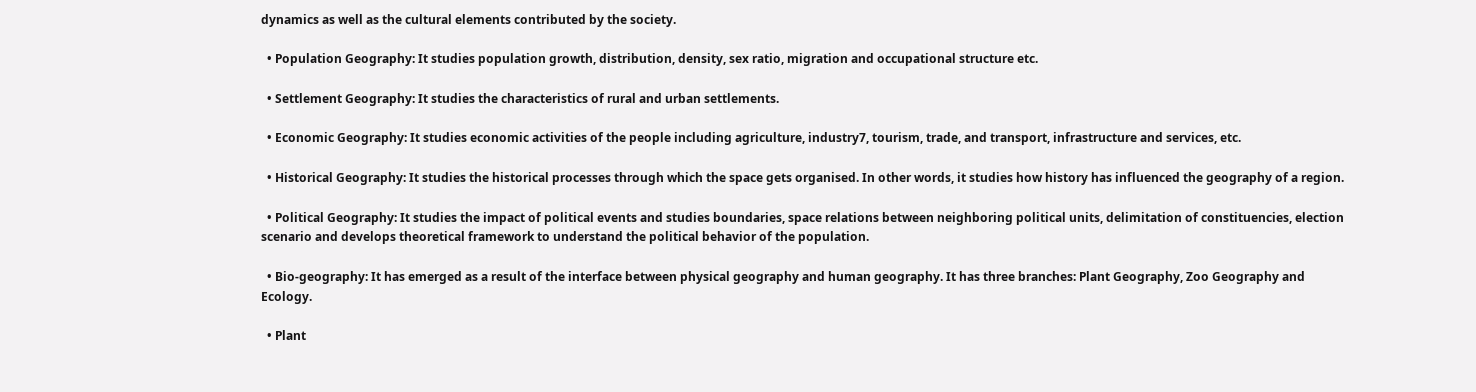dynamics as well as the cultural elements contributed by the society.

  • Population Geography: It studies population growth, distribution, density, sex ratio, migration and occupational structure etc.

  • Settlement Geography: It studies the characteristics of rural and urban settlements.

  • Economic Geography: It studies economic activities of the people including agriculture, industry7, tourism, trade, and transport, infrastructure and services, etc.

  • Historical Geography: It studies the historical processes through which the space gets organised. In other words, it studies how history has influenced the geography of a region.

  • Political Geography: It studies the impact of political events and studies boundaries, space relations between neighboring political units, delimitation of constituencies, election scenario and develops theoretical framework to understand the political behavior of the population.

  • Bio-geography: It has emerged as a result of the interface between physical geography and human geography. It has three branches: Plant Geography, Zoo Geography and Ecology.

  • Plant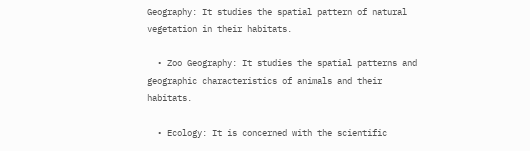Geography: It studies the spatial pattern of natural vegetation in their habitats.

  • Zoo Geography: It studies the spatial patterns and geographic characteristics of animals and their habitats.

  • Ecology: It is concerned with the scientific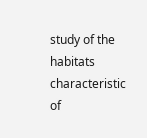study of the habitats characteristic of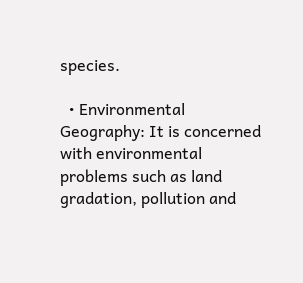species.

  • Environmental Geography: It is concerned with environmental problems such as land gradation, pollution and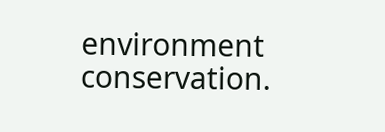environment conservation.